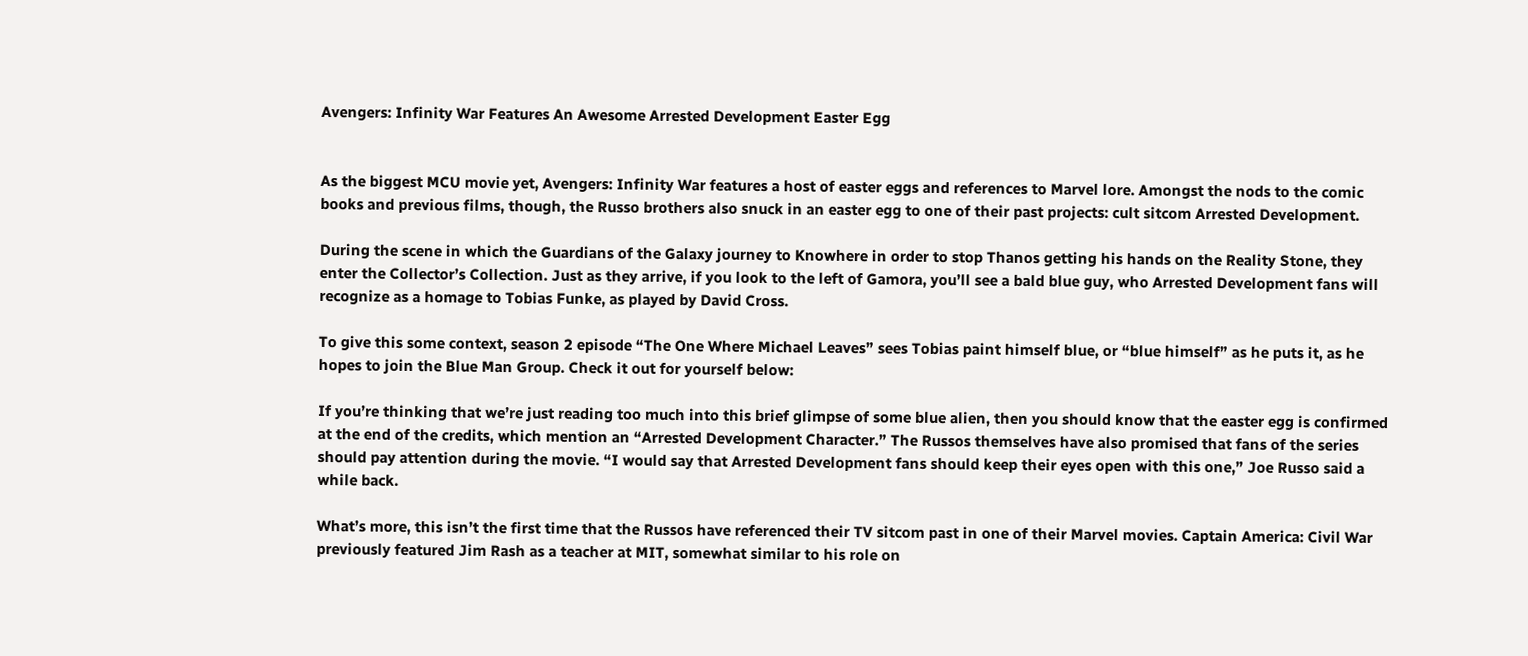Avengers: Infinity War Features An Awesome Arrested Development Easter Egg


As the biggest MCU movie yet, Avengers: Infinity War features a host of easter eggs and references to Marvel lore. Amongst the nods to the comic books and previous films, though, the Russo brothers also snuck in an easter egg to one of their past projects: cult sitcom Arrested Development.

During the scene in which the Guardians of the Galaxy journey to Knowhere in order to stop Thanos getting his hands on the Reality Stone, they enter the Collector’s Collection. Just as they arrive, if you look to the left of Gamora, you’ll see a bald blue guy, who Arrested Development fans will recognize as a homage to Tobias Funke, as played by David Cross.

To give this some context, season 2 episode “The One Where Michael Leaves” sees Tobias paint himself blue, or “blue himself” as he puts it, as he hopes to join the Blue Man Group. Check it out for yourself below:

If you’re thinking that we’re just reading too much into this brief glimpse of some blue alien, then you should know that the easter egg is confirmed at the end of the credits, which mention an “Arrested Development Character.” The Russos themselves have also promised that fans of the series should pay attention during the movie. “I would say that Arrested Development fans should keep their eyes open with this one,” Joe Russo said a while back.

What’s more, this isn’t the first time that the Russos have referenced their TV sitcom past in one of their Marvel movies. Captain America: Civil War previously featured Jim Rash as a teacher at MIT, somewhat similar to his role on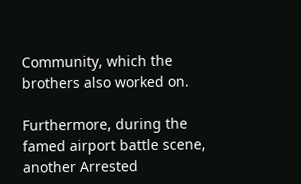Community, which the brothers also worked on.

Furthermore, during the famed airport battle scene, another Arrested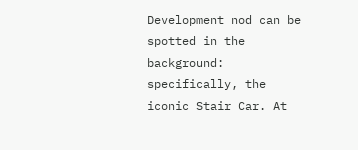Development nod can be spotted in the background: specifically, the iconic Stair Car. At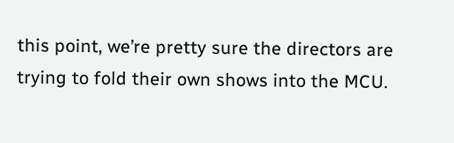this point, we’re pretty sure the directors are trying to fold their own shows into the MCU.